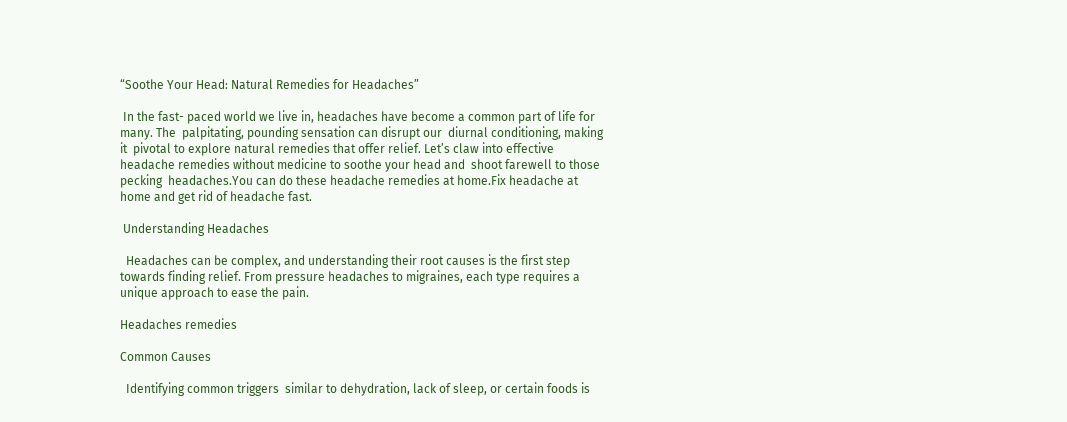“Soothe Your Head: Natural Remedies for Headaches”

 In the fast- paced world we live in, headaches have become a common part of life for  many. The  palpitating, pounding sensation can disrupt our  diurnal conditioning, making it  pivotal to explore natural remedies that offer relief. Let’s claw into effective headache remedies without medicine to soothe your head and  shoot farewell to those  pecking  headaches.You can do these headache remedies at home.Fix headache at home and get rid of headache fast.

 Understanding Headaches

  Headaches can be complex, and understanding their root causes is the first step towards finding relief. From pressure headaches to migraines, each type requires a unique approach to ease the pain.

Headaches remedies

Common Causes

  Identifying common triggers  similar to dehydration, lack of sleep, or certain foods is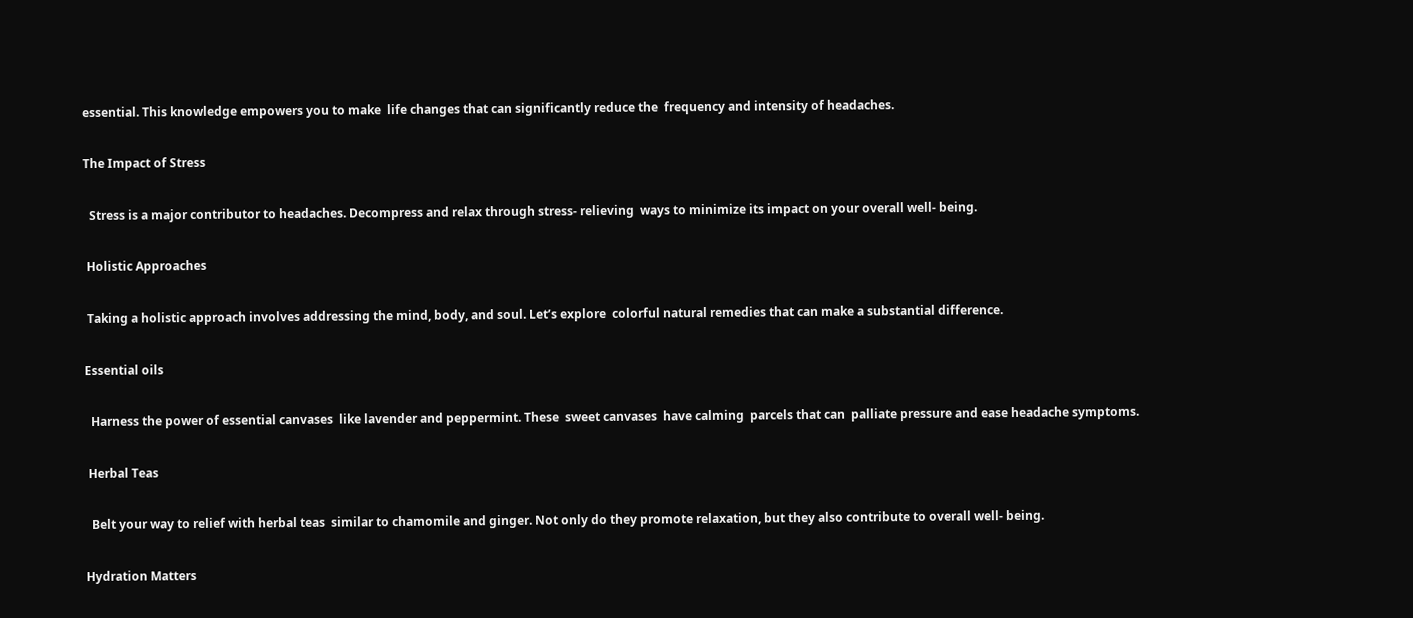essential. This knowledge empowers you to make  life changes that can significantly reduce the  frequency and intensity of headaches.

The Impact of Stress

  Stress is a major contributor to headaches. Decompress and relax through stress- relieving  ways to minimize its impact on your overall well- being.

 Holistic Approaches

 Taking a holistic approach involves addressing the mind, body, and soul. Let’s explore  colorful natural remedies that can make a substantial difference.

Essential oils

  Harness the power of essential canvases  like lavender and peppermint. These  sweet canvases  have calming  parcels that can  palliate pressure and ease headache symptoms.

 Herbal Teas

  Belt your way to relief with herbal teas  similar to chamomile and ginger. Not only do they promote relaxation, but they also contribute to overall well- being.

Hydration Matters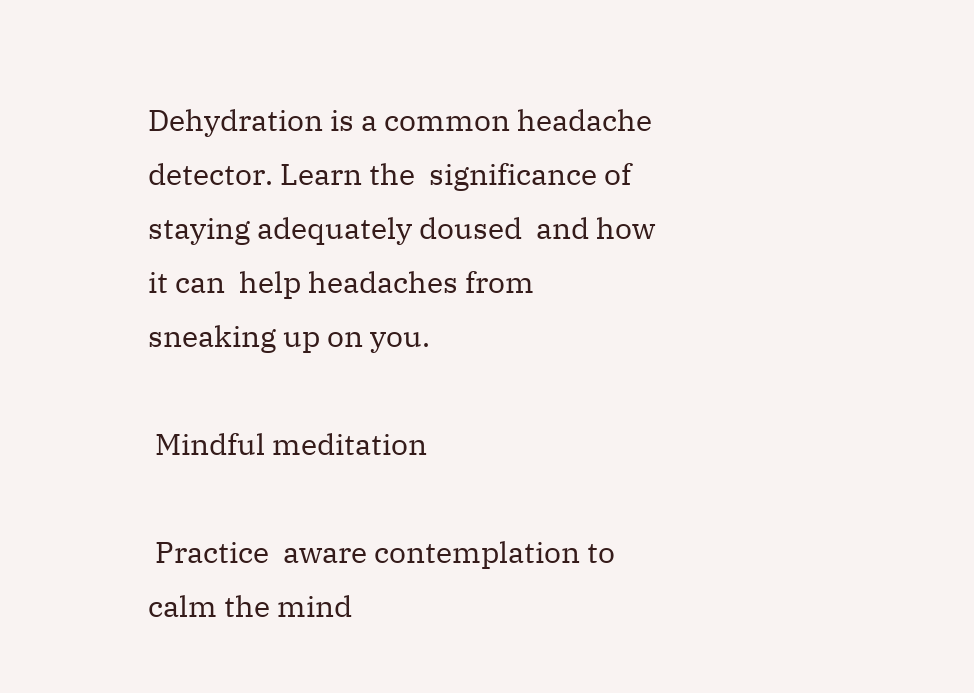Dehydration is a common headache detector. Learn the  significance of staying adequately doused  and how it can  help headaches from sneaking up on you.

 Mindful meditation

 Practice  aware contemplation to calm the mind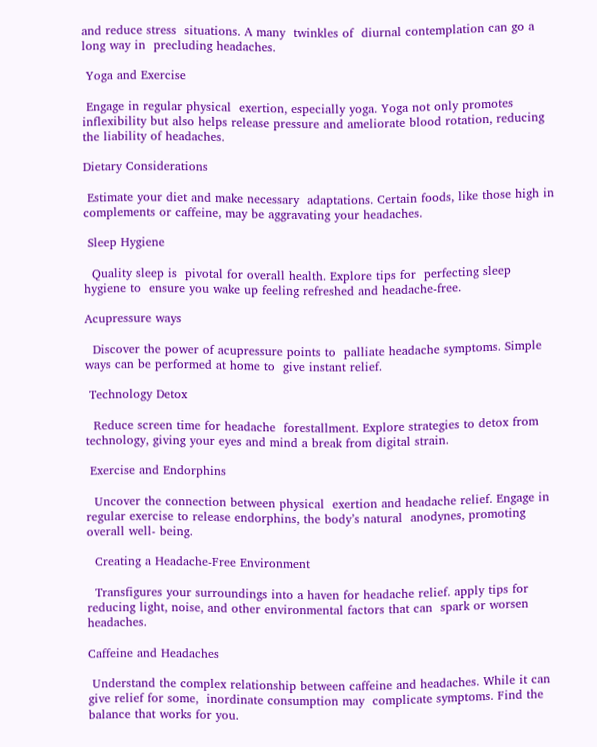and reduce stress  situations. A many  twinkles of  diurnal contemplation can go a long way in  precluding headaches.

 Yoga and Exercise

 Engage in regular physical  exertion, especially yoga. Yoga not only promotes inflexibility but also helps release pressure and ameliorate blood rotation, reducing the liability of headaches.

Dietary Considerations

 Estimate your diet and make necessary  adaptations. Certain foods, like those high in complements or caffeine, may be aggravating your headaches.

 Sleep Hygiene

  Quality sleep is  pivotal for overall health. Explore tips for  perfecting sleep hygiene to  ensure you wake up feeling refreshed and headache-free.

Acupressure ways

  Discover the power of acupressure points to  palliate headache symptoms. Simple  ways can be performed at home to  give instant relief.

 Technology Detox

  Reduce screen time for headache  forestallment. Explore strategies to detox from technology, giving your eyes and mind a break from digital strain.

 Exercise and Endorphins

  Uncover the connection between physical  exertion and headache relief. Engage in regular exercise to release endorphins, the body’s natural  anodynes, promoting overall well- being.

  Creating a Headache-Free Environment

  Transfigures your surroundings into a haven for headache relief. apply tips for reducing light, noise, and other environmental factors that can  spark or worsen headaches.

Caffeine and Headaches

 Understand the complex relationship between caffeine and headaches. While it can  give relief for some,  inordinate consumption may  complicate symptoms. Find the balance that works for you.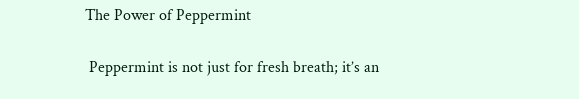The Power of Peppermint

 Peppermint is not just for fresh breath; it’s an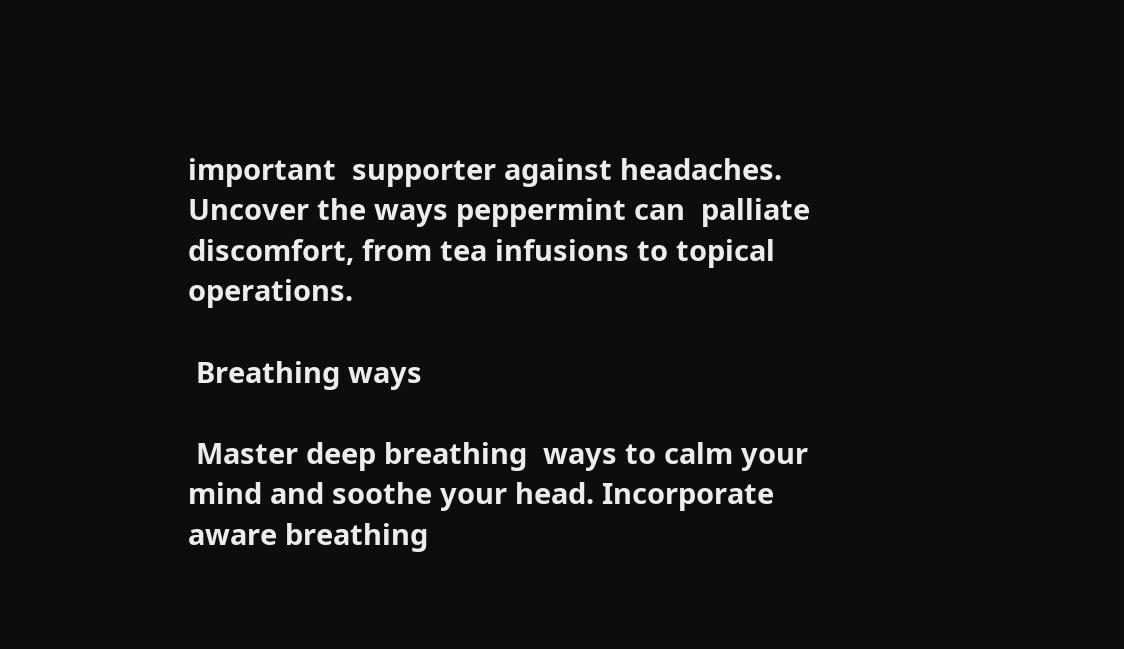important  supporter against headaches. Uncover the ways peppermint can  palliate discomfort, from tea infusions to topical  operations.

 Breathing ways

 Master deep breathing  ways to calm your mind and soothe your head. Incorporate  aware breathing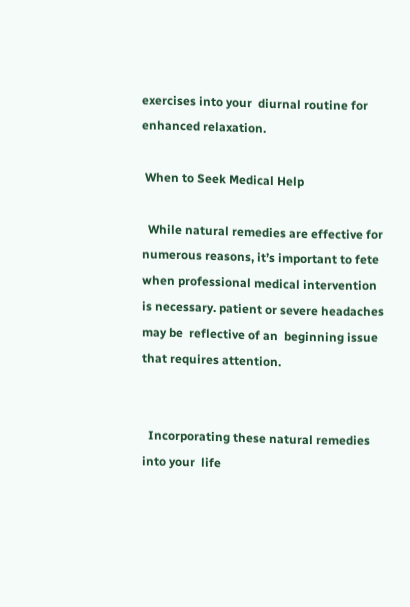exercises into your  diurnal routine for enhanced relaxation.

 When to Seek Medical Help

  While natural remedies are effective for numerous reasons, it’s important to fete  when professional medical intervention is necessary. patient or severe headaches may be  reflective of an  beginning issue that requires attention.


  Incorporating these natural remedies into your  life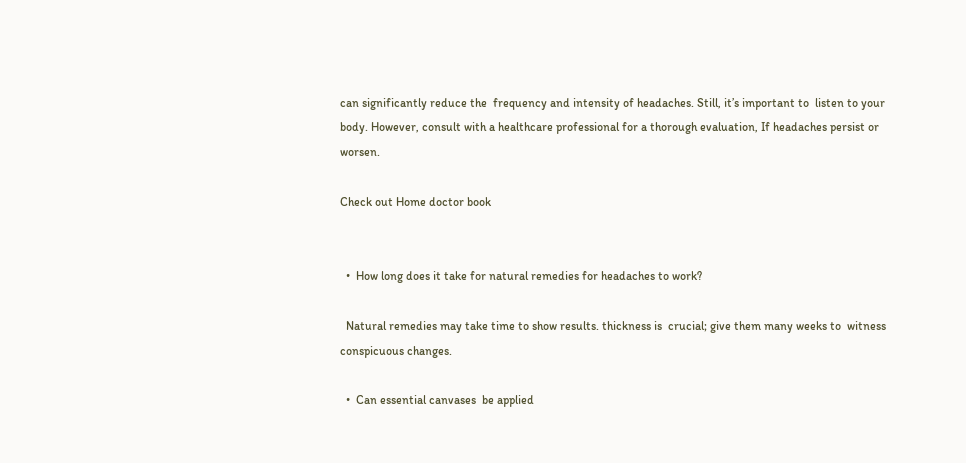can significantly reduce the  frequency and intensity of headaches. Still, it’s important to  listen to your body. However, consult with a healthcare professional for a thorough evaluation, If headaches persist or worsen.

Check out Home doctor book


  •  How long does it take for natural remedies for headaches to work?

  Natural remedies may take time to show results. thickness is  crucial; give them many weeks to  witness  conspicuous changes.

  •  Can essential canvases  be applied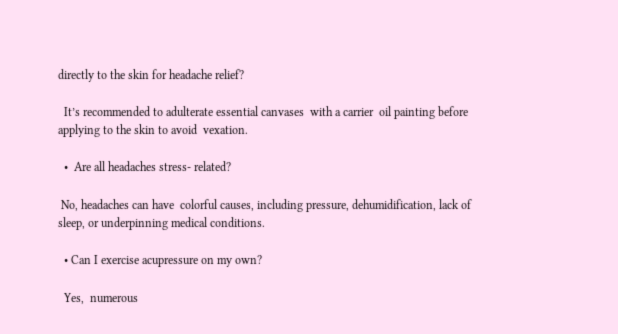directly to the skin for headache relief?

  It’s recommended to adulterate essential canvases  with a carrier  oil painting before applying to the skin to avoid  vexation.

  •  Are all headaches stress- related?

 No, headaches can have  colorful causes, including pressure, dehumidification, lack of sleep, or underpinning medical conditions.

  • Can I exercise acupressure on my own?

  Yes,  numerous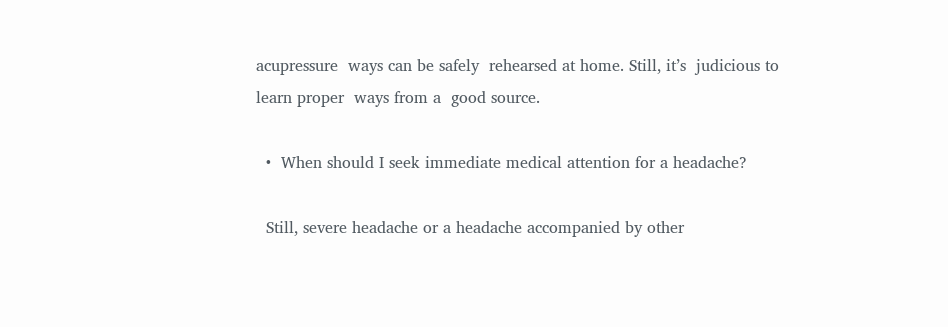acupressure  ways can be safely  rehearsed at home. Still, it’s  judicious to learn proper  ways from a  good source.

  •  When should I seek immediate medical attention for a headache?

  Still, severe headache or a headache accompanied by other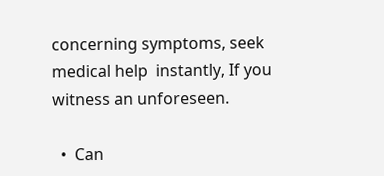concerning symptoms, seek medical help  instantly, If you  witness an unforeseen.

  •  Can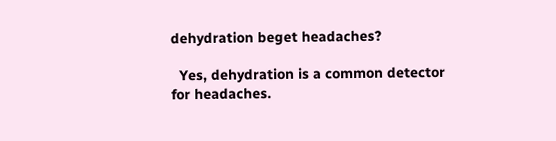dehydration beget headaches?

  Yes, dehydration is a common detector for headaches.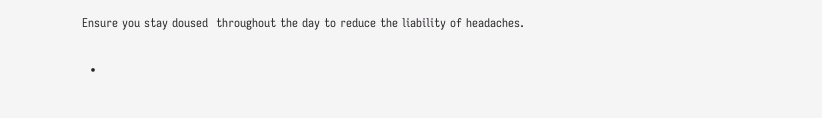Ensure you stay doused  throughout the day to reduce the liability of headaches.

  •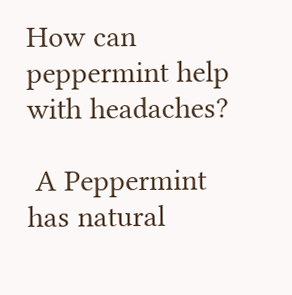How can peppermint help with headaches?

 A Peppermint has natural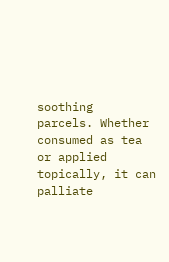soothing  parcels. Whether consumed as tea or applied topically, it can  palliate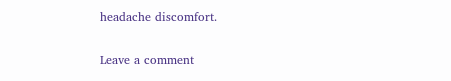headache discomfort.

Leave a comment